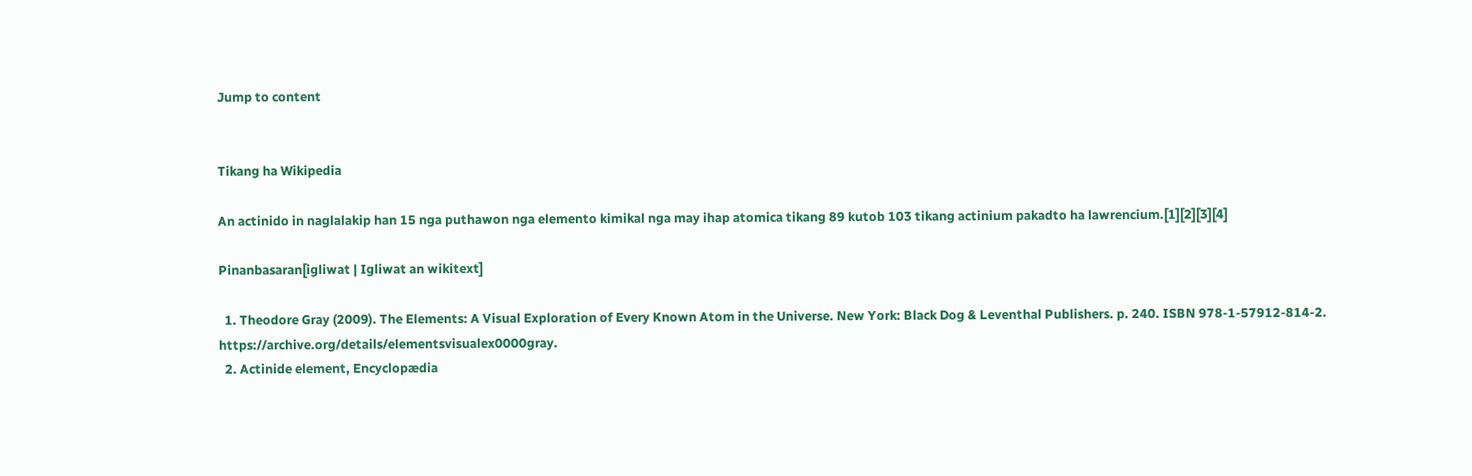Jump to content


Tikang ha Wikipedia

An actinido in naglalakip han 15 nga puthawon nga elemento kimikal nga may ihap atomica tikang 89 kutob 103 tikang actinium pakadto ha lawrencium.[1][2][3][4]

Pinanbasaran[igliwat | Igliwat an wikitext]

  1. Theodore Gray (2009). The Elements: A Visual Exploration of Every Known Atom in the Universe. New York: Black Dog & Leventhal Publishers. p. 240. ISBN 978-1-57912-814-2. https://archive.org/details/elementsvisualex0000gray.
  2. Actinide element, Encyclopædia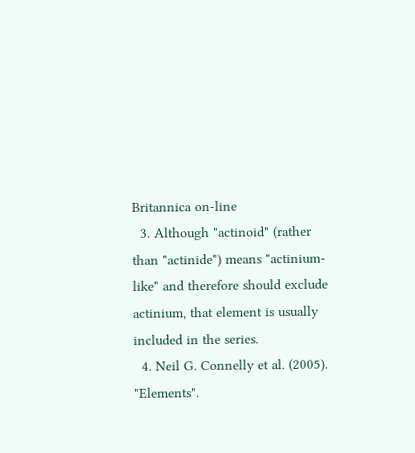Britannica on-line
  3. Although "actinoid" (rather than "actinide") means "actinium-like" and therefore should exclude actinium, that element is usually included in the series.
  4. Neil G. Connelly et al. (2005). "Elements".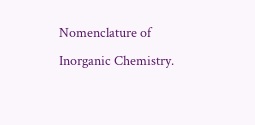Nomenclature of Inorganic Chemistry.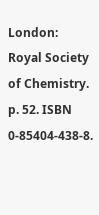London: Royal Society of Chemistry. p. 52. ISBN 0-85404-438-8.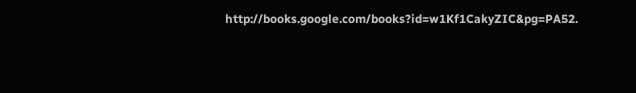http://books.google.com/books?id=w1Kf1CakyZIC&pg=PA52.